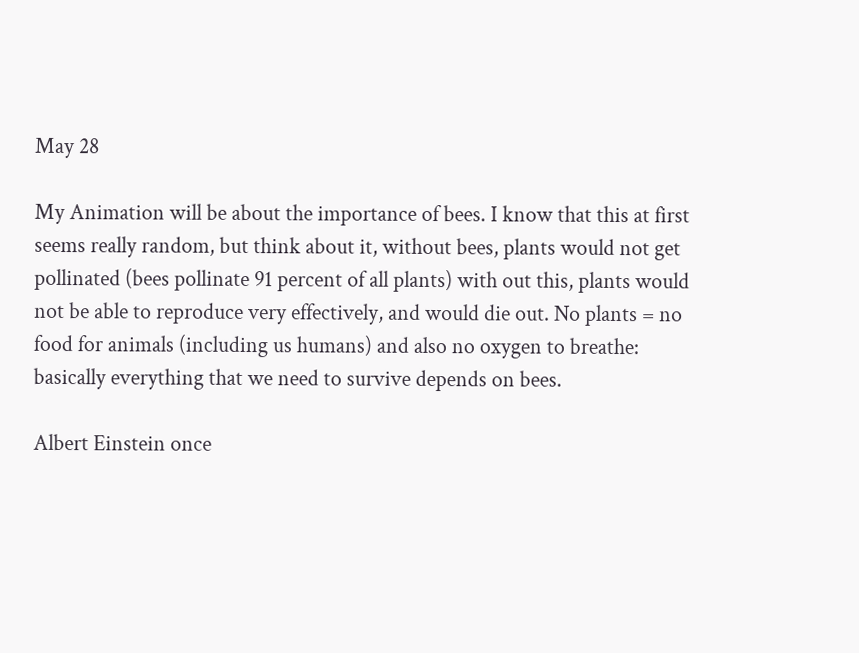May 28

My Animation will be about the importance of bees. I know that this at first seems really random, but think about it, without bees, plants would not get pollinated (bees pollinate 91 percent of all plants) with out this, plants would not be able to reproduce very effectively, and would die out. No plants = no food for animals (including us humans) and also no oxygen to breathe: basically everything that we need to survive depends on bees.

Albert Einstein once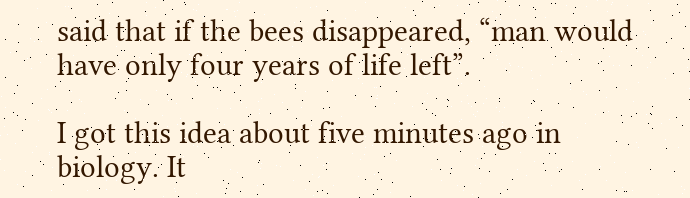said that if the bees disappeared, “man would have only four years of life left”.

I got this idea about five minutes ago in biology. It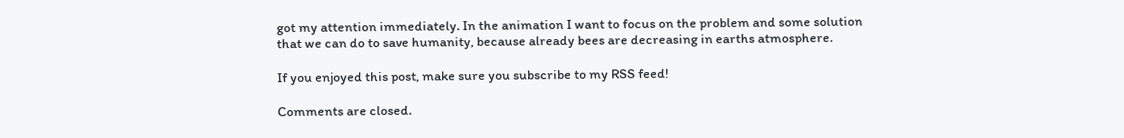got my attention immediately. In the animation I want to focus on the problem and some solution that we can do to save humanity, because already bees are decreasing in earths atmosphere.

If you enjoyed this post, make sure you subscribe to my RSS feed!

Comments are closed.